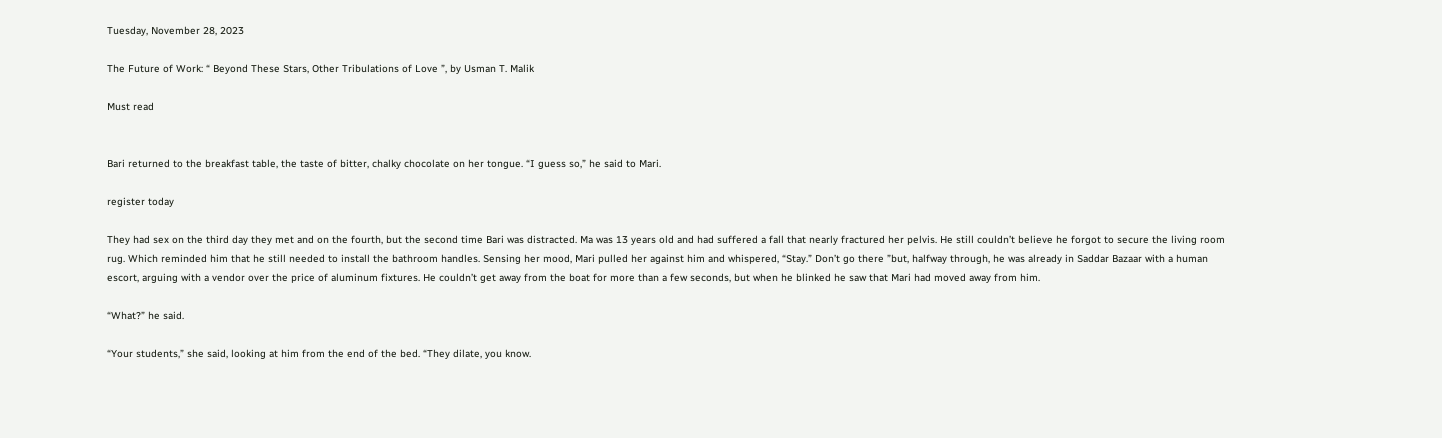Tuesday, November 28, 2023

The Future of Work: “ Beyond These Stars, Other Tribulations of Love ”, by Usman T. Malik

Must read


Bari returned to the breakfast table, the taste of bitter, chalky chocolate on her tongue. “I guess so,” he said to Mari.

register today

They had sex on the third day they met and on the fourth, but the second time Bari was distracted. Ma was 13 years old and had suffered a fall that nearly fractured her pelvis. He still couldn’t believe he forgot to secure the living room rug. Which reminded him that he still needed to install the bathroom handles. Sensing her mood, Mari pulled her against him and whispered, “Stay.” Don’t go there ”but, halfway through, he was already in Saddar Bazaar with a human escort, arguing with a vendor over the price of aluminum fixtures. He couldn’t get away from the boat for more than a few seconds, but when he blinked he saw that Mari had moved away from him.

“What?” he said.

“Your students,” she said, looking at him from the end of the bed. “They dilate, you know.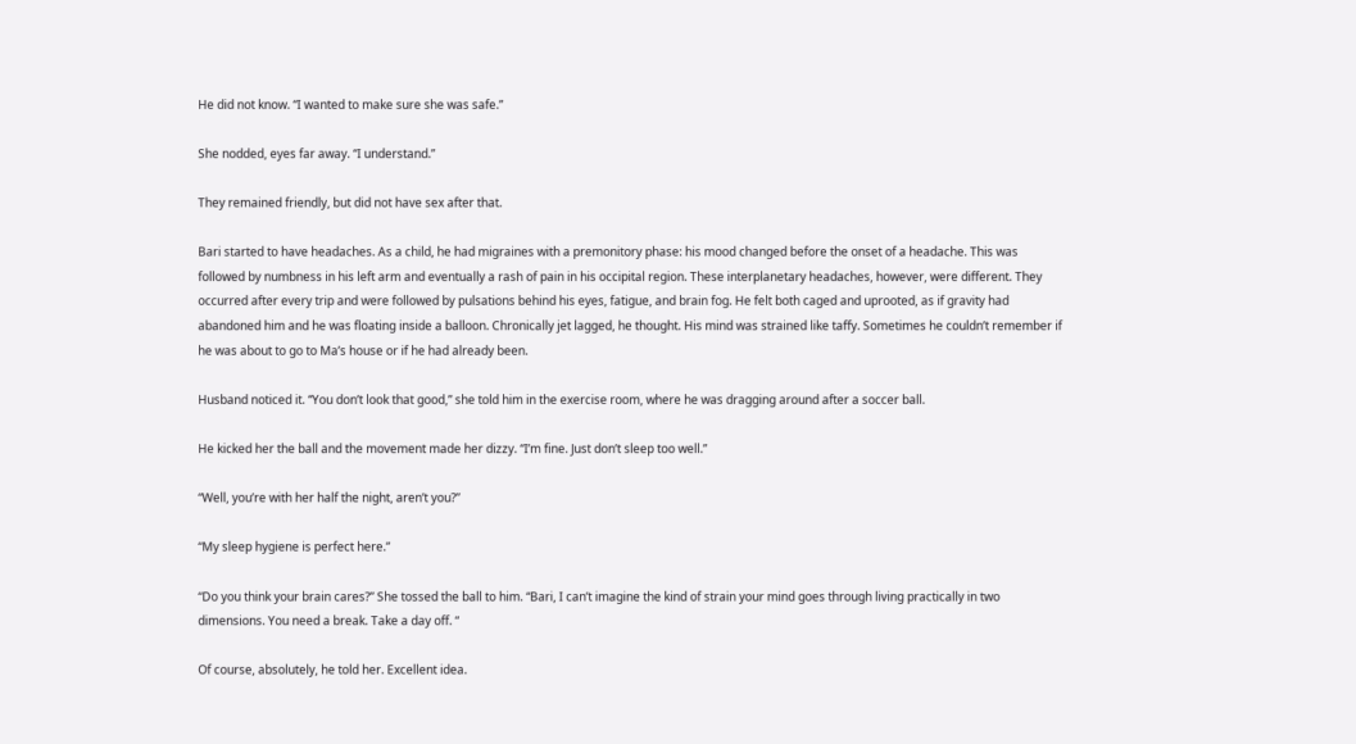He did not know. “I wanted to make sure she was safe.”

She nodded, eyes far away. “I understand.”

They remained friendly, but did not have sex after that.

Bari started to have headaches. As a child, he had migraines with a premonitory phase: his mood changed before the onset of a headache. This was followed by numbness in his left arm and eventually a rash of pain in his occipital region. These interplanetary headaches, however, were different. They occurred after every trip and were followed by pulsations behind his eyes, fatigue, and brain fog. He felt both caged and uprooted, as if gravity had abandoned him and he was floating inside a balloon. Chronically jet lagged, he thought. His mind was strained like taffy. Sometimes he couldn’t remember if he was about to go to Ma’s house or if he had already been.

Husband noticed it. “You don’t look that good,” she told him in the exercise room, where he was dragging around after a soccer ball.

He kicked her the ball and the movement made her dizzy. “I’m fine. Just don’t sleep too well.”

“Well, you’re with her half the night, aren’t you?”

“My sleep hygiene is perfect here.”

“Do you think your brain cares?” She tossed the ball to him. “Bari, I can’t imagine the kind of strain your mind goes through living practically in two dimensions. You need a break. Take a day off. “

Of course, absolutely, he told her. Excellent idea.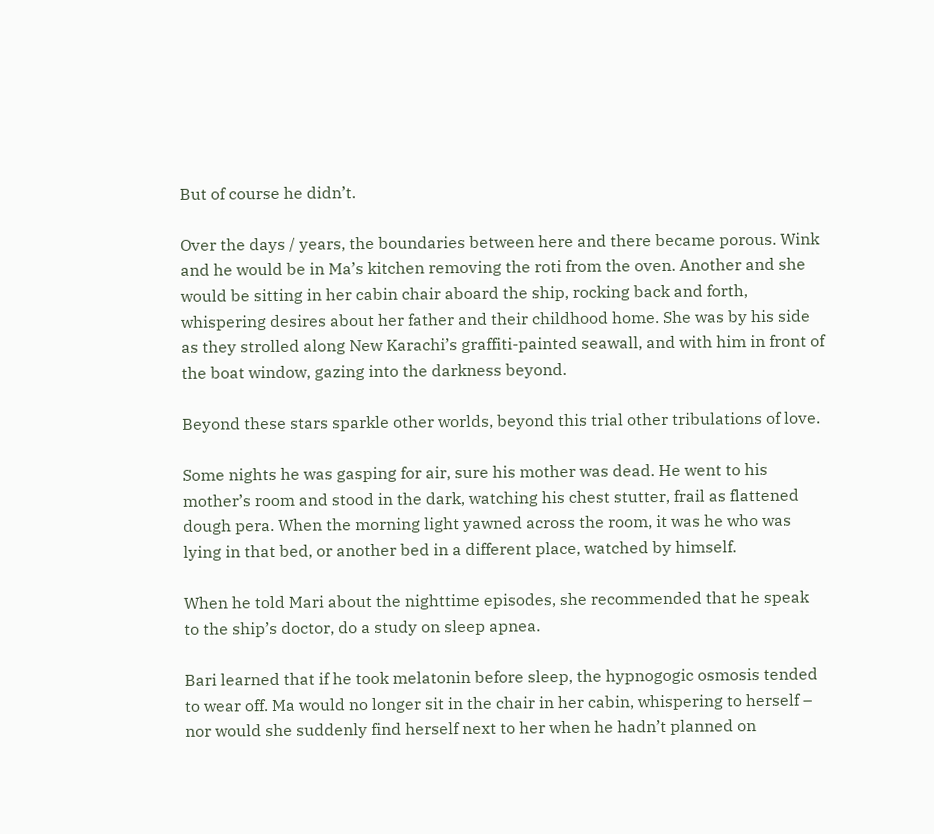But of course he didn’t.

Over the days / years, the boundaries between here and there became porous. Wink and he would be in Ma’s kitchen removing the roti from the oven. Another and she would be sitting in her cabin chair aboard the ship, rocking back and forth, whispering desires about her father and their childhood home. She was by his side as they strolled along New Karachi’s graffiti-painted seawall, and with him in front of the boat window, gazing into the darkness beyond.

Beyond these stars sparkle other worlds, beyond this trial other tribulations of love.

Some nights he was gasping for air, sure his mother was dead. He went to his mother’s room and stood in the dark, watching his chest stutter, frail as flattened dough pera. When the morning light yawned across the room, it was he who was lying in that bed, or another bed in a different place, watched by himself.

When he told Mari about the nighttime episodes, she recommended that he speak to the ship’s doctor, do a study on sleep apnea.

Bari learned that if he took melatonin before sleep, the hypnogogic osmosis tended to wear off. Ma would no longer sit in the chair in her cabin, whispering to herself – nor would she suddenly find herself next to her when he hadn’t planned on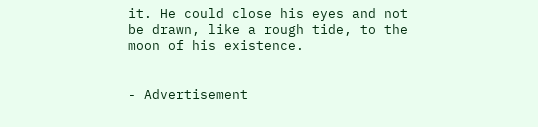it. He could close his eyes and not be drawn, like a rough tide, to the moon of his existence.


- Advertisement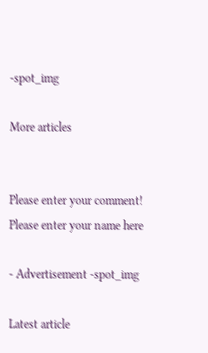-spot_img

More articles


Please enter your comment!
Please enter your name here

- Advertisement -spot_img

Latest article